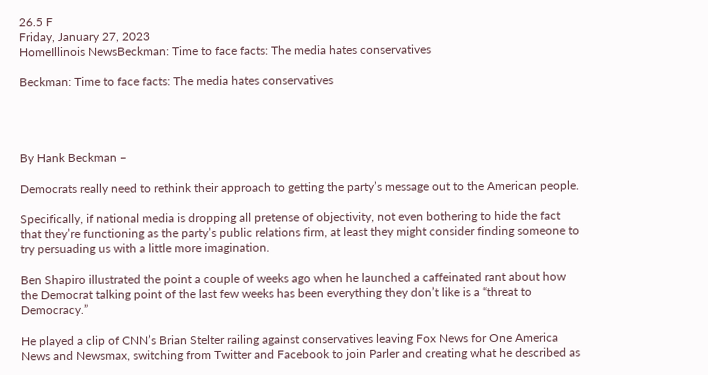26.5 F
Friday, January 27, 2023
HomeIllinois NewsBeckman: Time to face facts: The media hates conservatives

Beckman: Time to face facts: The media hates conservatives




By Hank Beckman –

Democrats really need to rethink their approach to getting the party’s message out to the American people.

Specifically, if national media is dropping all pretense of objectivity, not even bothering to hide the fact that they’re functioning as the party’s public relations firm, at least they might consider finding someone to try persuading us with a little more imagination.

Ben Shapiro illustrated the point a couple of weeks ago when he launched a caffeinated rant about how the Democrat talking point of the last few weeks has been everything they don’t like is a “threat to Democracy.”

He played a clip of CNN’s Brian Stelter railing against conservatives leaving Fox News for One America News and Newsmax, switching from Twitter and Facebook to join Parler and creating what he described as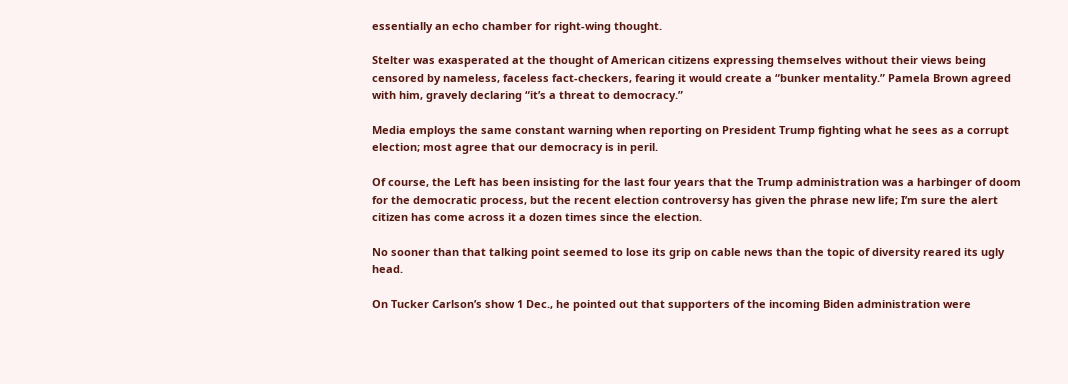essentially an echo chamber for right-wing thought.

Stelter was exasperated at the thought of American citizens expressing themselves without their views being censored by nameless, faceless fact-checkers, fearing it would create a “bunker mentality.” Pamela Brown agreed with him, gravely declaring “it’s a threat to democracy.”

Media employs the same constant warning when reporting on President Trump fighting what he sees as a corrupt election; most agree that our democracy is in peril.

Of course, the Left has been insisting for the last four years that the Trump administration was a harbinger of doom for the democratic process, but the recent election controversy has given the phrase new life; I’m sure the alert citizen has come across it a dozen times since the election.

No sooner than that talking point seemed to lose its grip on cable news than the topic of diversity reared its ugly head.

On Tucker Carlson’s show 1 Dec., he pointed out that supporters of the incoming Biden administration were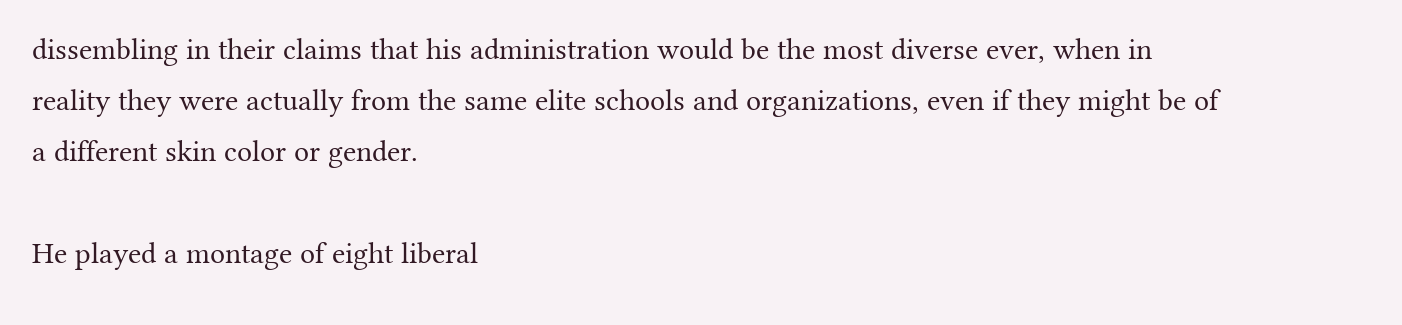dissembling in their claims that his administration would be the most diverse ever, when in reality they were actually from the same elite schools and organizations, even if they might be of a different skin color or gender.

He played a montage of eight liberal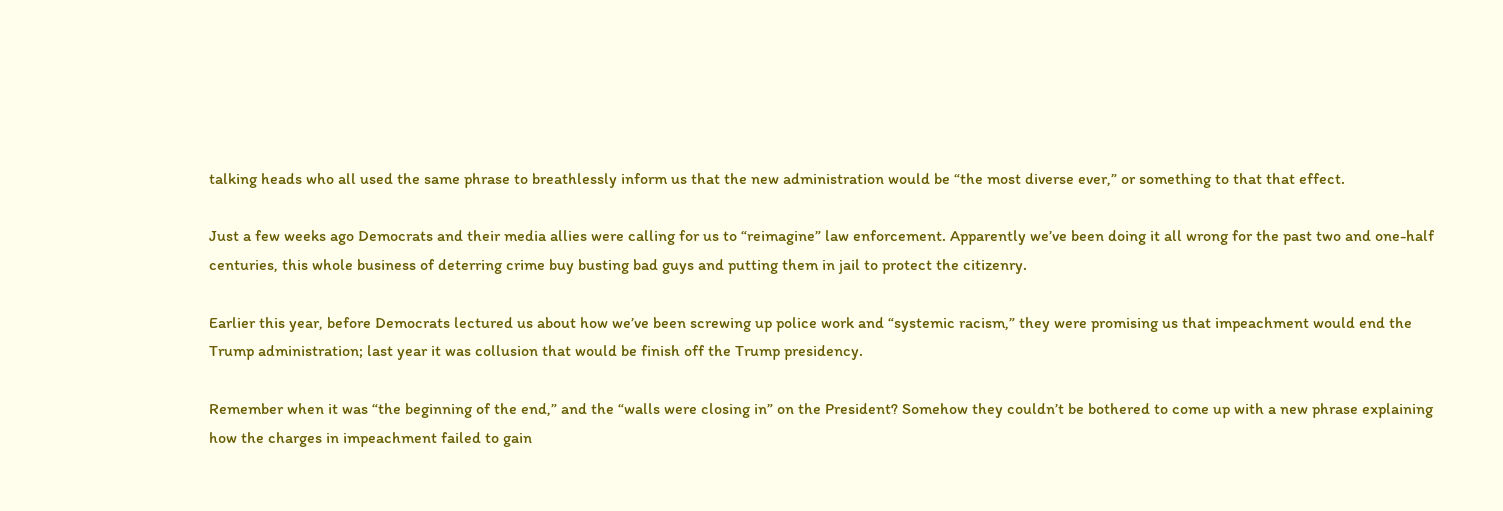talking heads who all used the same phrase to breathlessly inform us that the new administration would be “the most diverse ever,” or something to that that effect.

Just a few weeks ago Democrats and their media allies were calling for us to “reimagine” law enforcement. Apparently we’ve been doing it all wrong for the past two and one-half centuries, this whole business of deterring crime buy busting bad guys and putting them in jail to protect the citizenry.

Earlier this year, before Democrats lectured us about how we’ve been screwing up police work and “systemic racism,” they were promising us that impeachment would end the Trump administration; last year it was collusion that would be finish off the Trump presidency.

Remember when it was “the beginning of the end,” and the “walls were closing in” on the President? Somehow they couldn’t be bothered to come up with a new phrase explaining how the charges in impeachment failed to gain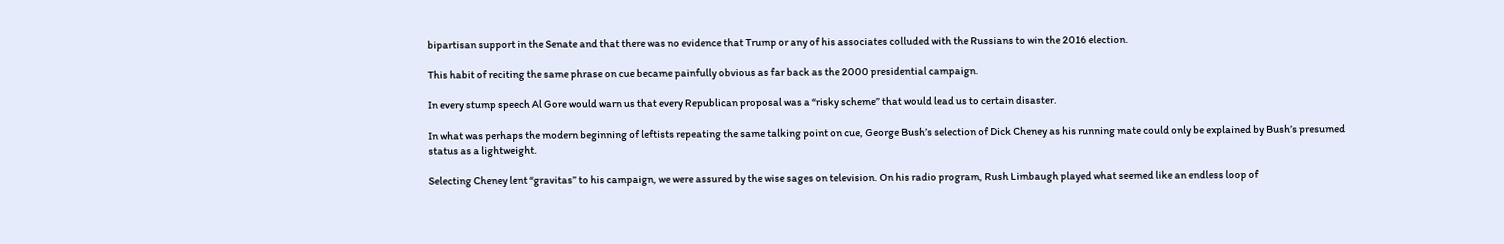bipartisan support in the Senate and that there was no evidence that Trump or any of his associates colluded with the Russians to win the 2016 election.

This habit of reciting the same phrase on cue became painfully obvious as far back as the 2000 presidential campaign.

In every stump speech Al Gore would warn us that every Republican proposal was a “risky scheme” that would lead us to certain disaster.

In what was perhaps the modern beginning of leftists repeating the same talking point on cue, George Bush’s selection of Dick Cheney as his running mate could only be explained by Bush’s presumed status as a lightweight.

Selecting Cheney lent “gravitas” to his campaign, we were assured by the wise sages on television. On his radio program, Rush Limbaugh played what seemed like an endless loop of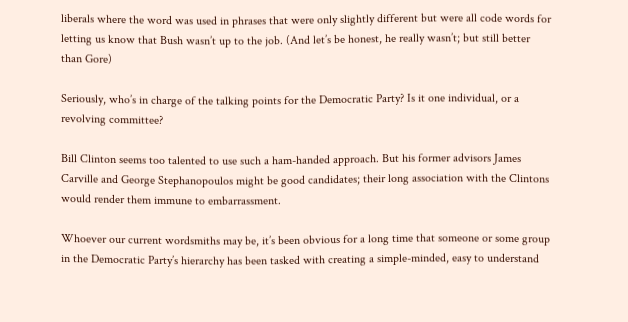liberals where the word was used in phrases that were only slightly different but were all code words for letting us know that Bush wasn’t up to the job. (And let’s be honest, he really wasn’t; but still better than Gore)

Seriously, who’s in charge of the talking points for the Democratic Party? Is it one individual, or a revolving committee?

Bill Clinton seems too talented to use such a ham-handed approach. But his former advisors James Carville and George Stephanopoulos might be good candidates; their long association with the Clintons would render them immune to embarrassment.

Whoever our current wordsmiths may be, it’s been obvious for a long time that someone or some group in the Democratic Party’s hierarchy has been tasked with creating a simple-minded, easy to understand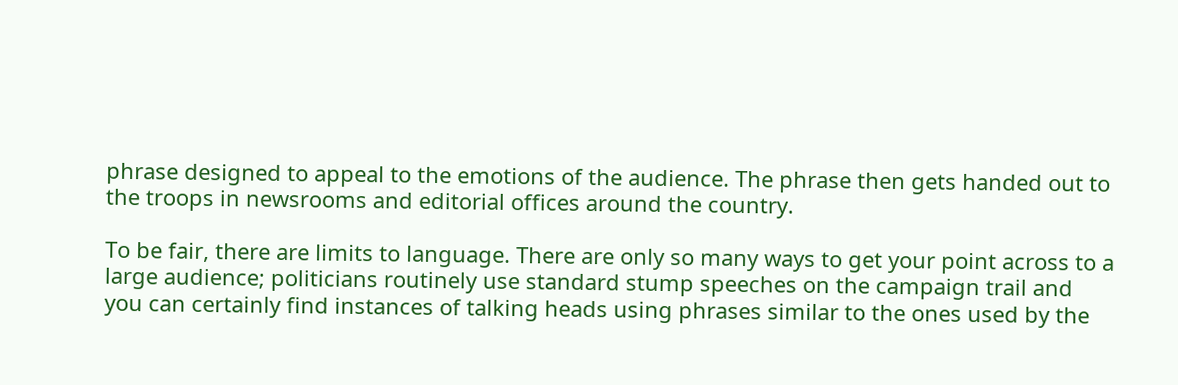phrase designed to appeal to the emotions of the audience. The phrase then gets handed out to the troops in newsrooms and editorial offices around the country.

To be fair, there are limits to language. There are only so many ways to get your point across to a large audience; politicians routinely use standard stump speeches on the campaign trail and you can certainly find instances of talking heads using phrases similar to the ones used by the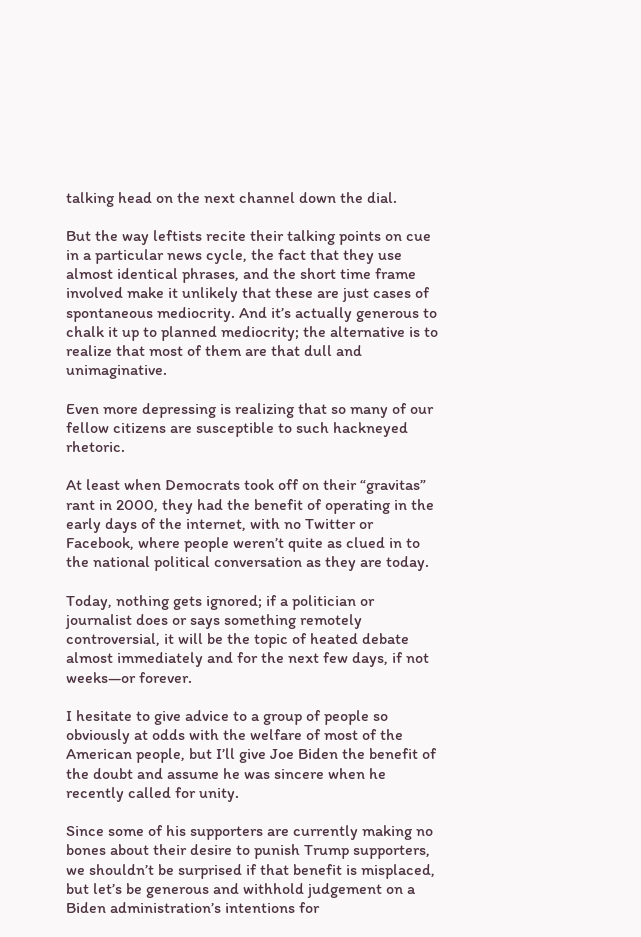talking head on the next channel down the dial.

But the way leftists recite their talking points on cue in a particular news cycle, the fact that they use almost identical phrases, and the short time frame involved make it unlikely that these are just cases of spontaneous mediocrity. And it’s actually generous to chalk it up to planned mediocrity; the alternative is to realize that most of them are that dull and unimaginative.

Even more depressing is realizing that so many of our fellow citizens are susceptible to such hackneyed rhetoric.

At least when Democrats took off on their “gravitas” rant in 2000, they had the benefit of operating in the early days of the internet, with no Twitter or Facebook, where people weren’t quite as clued in to the national political conversation as they are today.

Today, nothing gets ignored; if a politician or journalist does or says something remotely controversial, it will be the topic of heated debate almost immediately and for the next few days, if not weeks—or forever.

I hesitate to give advice to a group of people so obviously at odds with the welfare of most of the American people, but I’ll give Joe Biden the benefit of the doubt and assume he was sincere when he recently called for unity.

Since some of his supporters are currently making no bones about their desire to punish Trump supporters, we shouldn’t be surprised if that benefit is misplaced, but let’s be generous and withhold judgement on a Biden administration’s intentions for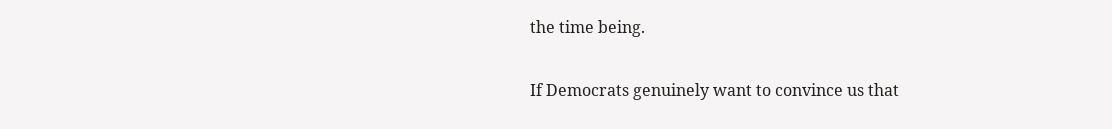the time being.

If Democrats genuinely want to convince us that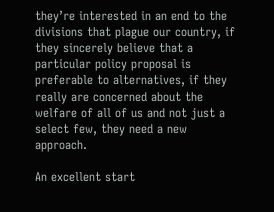they’re interested in an end to the divisions that plague our country, if they sincerely believe that a particular policy proposal is preferable to alternatives, if they really are concerned about the welfare of all of us and not just a select few, they need a new approach.

An excellent start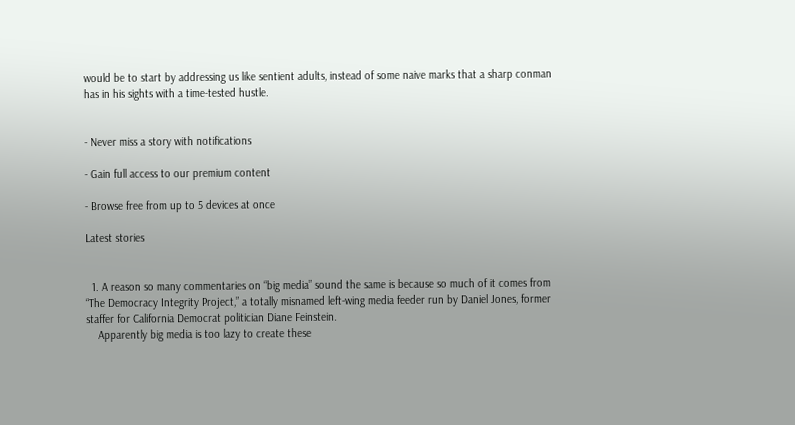would be to start by addressing us like sentient adults, instead of some naive marks that a sharp conman has in his sights with a time-tested hustle.


- Never miss a story with notifications

- Gain full access to our premium content

- Browse free from up to 5 devices at once

Latest stories


  1. A reason so many commentaries on “big media” sound the same is because so much of it comes from “The Democracy Integrity Project,” a totally misnamed left-wing media feeder run by Daniel Jones, former staffer for California Democrat politician Diane Feinstein.
    Apparently big media is too lazy to create these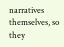narratives themselves, so they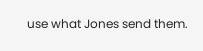use what Jones send them.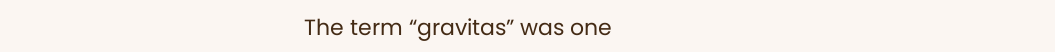The term “gravitas” was one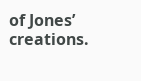of Jones’ creations.